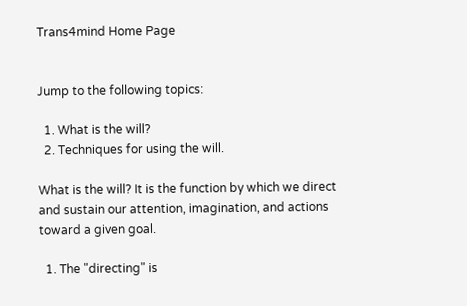Trans4mind Home Page


Jump to the following topics:

  1. What is the will?
  2. Techniques for using the will.

What is the will? It is the function by which we direct and sustain our attention, imagination, and actions toward a given goal.

  1. The "directing" is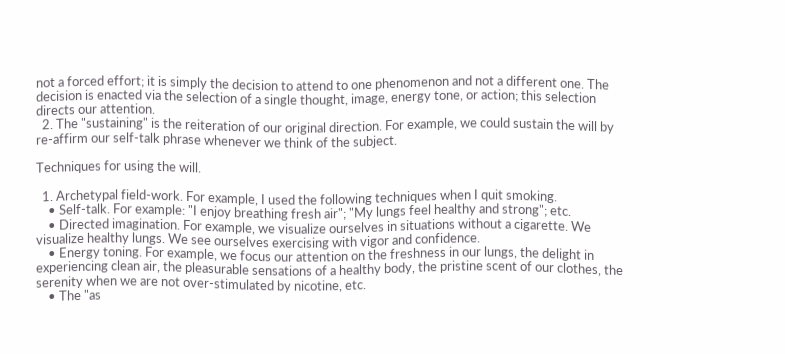not a forced effort; it is simply the decision to attend to one phenomenon and not a different one. The decision is enacted via the selection of a single thought, image, energy tone, or action; this selection directs our attention.
  2. The "sustaining" is the reiteration of our original direction. For example, we could sustain the will by re-affirm our self-talk phrase whenever we think of the subject.

Techniques for using the will.

  1. Archetypal field-work. For example, I used the following techniques when I quit smoking.
    • Self-talk. For example: "I enjoy breathing fresh air"; "My lungs feel healthy and strong"; etc.
    • Directed imagination. For example, we visualize ourselves in situations without a cigarette. We visualize healthy lungs. We see ourselves exercising with vigor and confidence.
    • Energy toning. For example, we focus our attention on the freshness in our lungs, the delight in experiencing clean air, the pleasurable sensations of a healthy body, the pristine scent of our clothes, the serenity when we are not over-stimulated by nicotine, etc.
    • The "as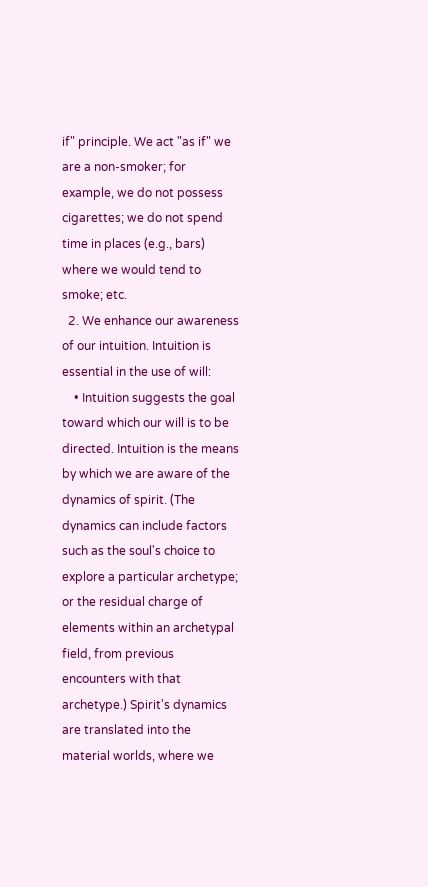if" principle. We act "as if" we are a non-smoker; for example, we do not possess cigarettes; we do not spend time in places (e.g., bars) where we would tend to smoke; etc.
  2. We enhance our awareness of our intuition. Intuition is essential in the use of will:
    • Intuition suggests the goal toward which our will is to be directed. Intuition is the means by which we are aware of the dynamics of spirit. (The dynamics can include factors such as the soul's choice to explore a particular archetype; or the residual charge of elements within an archetypal field, from previous encounters with that archetype.) Spirit's dynamics are translated into the material worlds, where we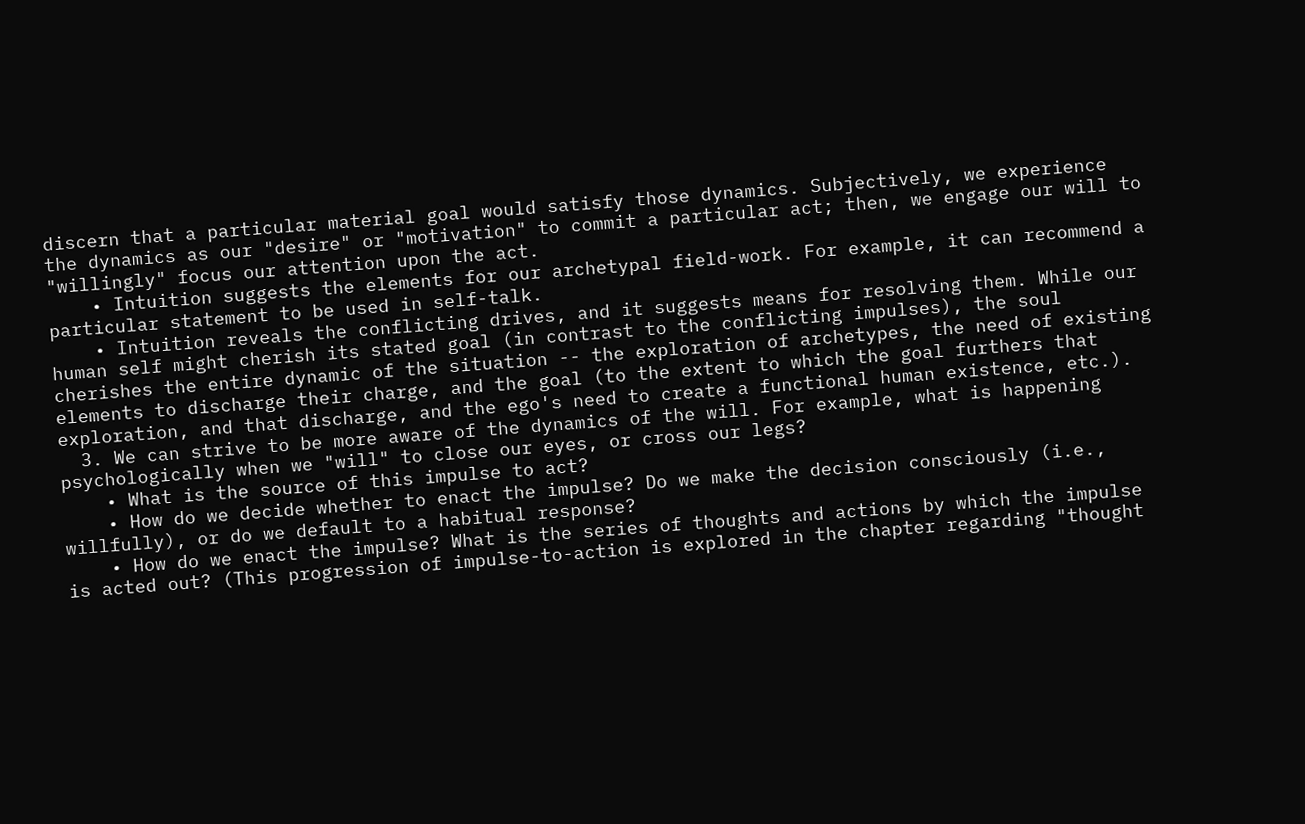discern that a particular material goal would satisfy those dynamics. Subjectively, we experience the dynamics as our "desire" or "motivation" to commit a particular act; then, we engage our will to "willingly" focus our attention upon the act.
    • Intuition suggests the elements for our archetypal field-work. For example, it can recommend a particular statement to be used in self-talk.
    • Intuition reveals the conflicting drives, and it suggests means for resolving them. While our human self might cherish its stated goal (in contrast to the conflicting impulses), the soul cherishes the entire dynamic of the situation -- the exploration of archetypes, the need of existing elements to discharge their charge, and the goal (to the extent to which the goal furthers that exploration, and that discharge, and the ego's need to create a functional human existence, etc.).
  3. We can strive to be more aware of the dynamics of the will. For example, what is happening psychologically when we "will" to close our eyes, or cross our legs?
    • What is the source of this impulse to act?
    • How do we decide whether to enact the impulse? Do we make the decision consciously (i.e., willfully), or do we default to a habitual response?
    • How do we enact the impulse? What is the series of thoughts and actions by which the impulse is acted out? (This progression of impulse-to-action is explored in the chapter regarding "thought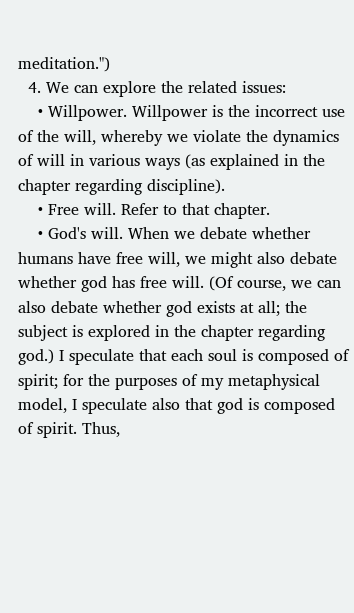meditation.")
  4. We can explore the related issues:
    • Willpower. Willpower is the incorrect use of the will, whereby we violate the dynamics of will in various ways (as explained in the chapter regarding discipline).
    • Free will. Refer to that chapter.
    • God's will. When we debate whether humans have free will, we might also debate whether god has free will. (Of course, we can also debate whether god exists at all; the subject is explored in the chapter regarding god.) I speculate that each soul is composed of spirit; for the purposes of my metaphysical model, I speculate also that god is composed of spirit. Thus,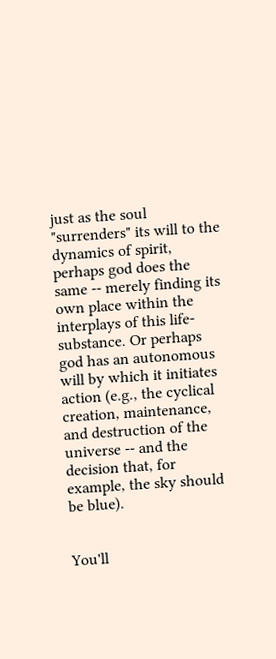just as the soul "surrenders" its will to the dynamics of spirit, perhaps god does the same -- merely finding its own place within the interplays of this life-substance. Or perhaps god has an autonomous will by which it initiates action (e.g., the cyclical creation, maintenance, and destruction of the universe -- and the decision that, for example, the sky should be blue).


You'll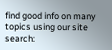find good info on many topics using our site search: